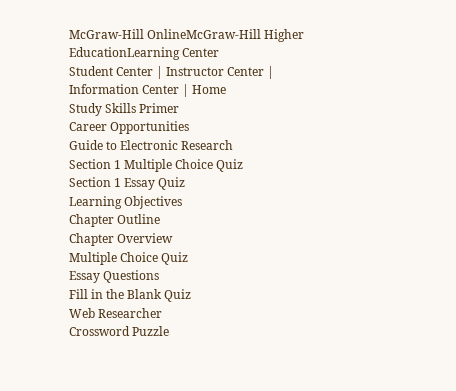McGraw-Hill OnlineMcGraw-Hill Higher EducationLearning Center
Student Center | Instructor Center | Information Center | Home
Study Skills Primer
Career Opportunities
Guide to Electronic Research
Section 1 Multiple Choice Quiz
Section 1 Essay Quiz
Learning Objectives
Chapter Outline
Chapter Overview
Multiple Choice Quiz
Essay Questions
Fill in the Blank Quiz
Web Researcher
Crossword Puzzle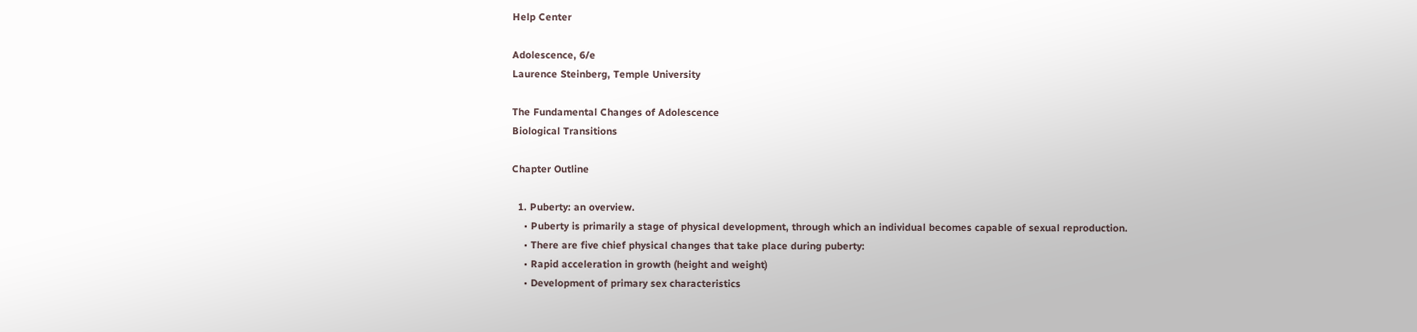Help Center

Adolescence, 6/e
Laurence Steinberg, Temple University

The Fundamental Changes of Adolescence
Biological Transitions

Chapter Outline

  1. Puberty: an overview.
    • Puberty is primarily a stage of physical development, through which an individual becomes capable of sexual reproduction.
    • There are five chief physical changes that take place during puberty:
    • Rapid acceleration in growth (height and weight)
    • Development of primary sex characteristics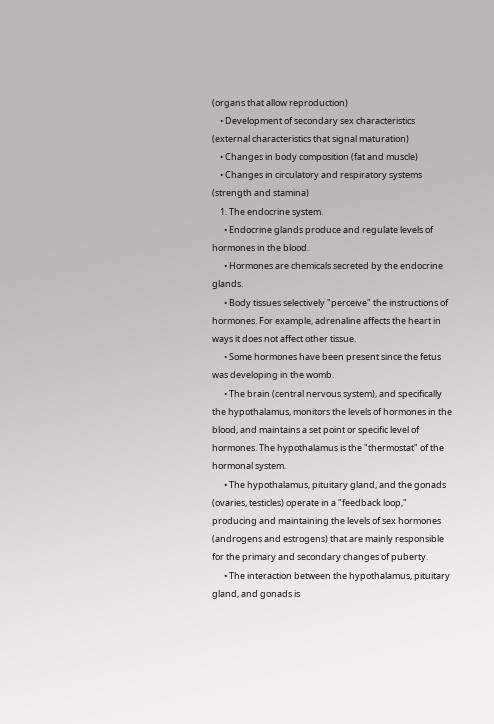(organs that allow reproduction)
    • Development of secondary sex characteristics (external characteristics that signal maturation)
    • Changes in body composition (fat and muscle)
    • Changes in circulatory and respiratory systems (strength and stamina)
    1. The endocrine system.
      • Endocrine glands produce and regulate levels of hormones in the blood.
      • Hormones are chemicals secreted by the endocrine glands.
      • Body tissues selectively "perceive" the instructions of hormones. For example, adrenaline affects the heart in ways it does not affect other tissue.
      • Some hormones have been present since the fetus was developing in the womb.
      • The brain (central nervous system), and specifically the hypothalamus, monitors the levels of hormones in the blood, and maintains a set point or specific level of hormones. The hypothalamus is the "thermostat" of the hormonal system.
      • The hypothalamus, pituitary gland, and the gonads (ovaries, testicles) operate in a "feedback loop," producing and maintaining the levels of sex hormones (androgens and estrogens) that are mainly responsible for the primary and secondary changes of puberty.
      • The interaction between the hypothalamus, pituitary gland, and gonads is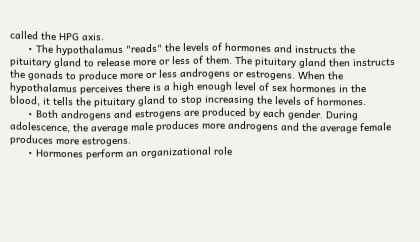called the HPG axis.
      • The hypothalamus "reads" the levels of hormones and instructs the pituitary gland to release more or less of them. The pituitary gland then instructs the gonads to produce more or less androgens or estrogens. When the hypothalamus perceives there is a high enough level of sex hormones in the blood, it tells the pituitary gland to stop increasing the levels of hormones.
      • Both androgens and estrogens are produced by each gender. During adolescence, the average male produces more androgens and the average female produces more estrogens.
      • Hormones perform an organizational role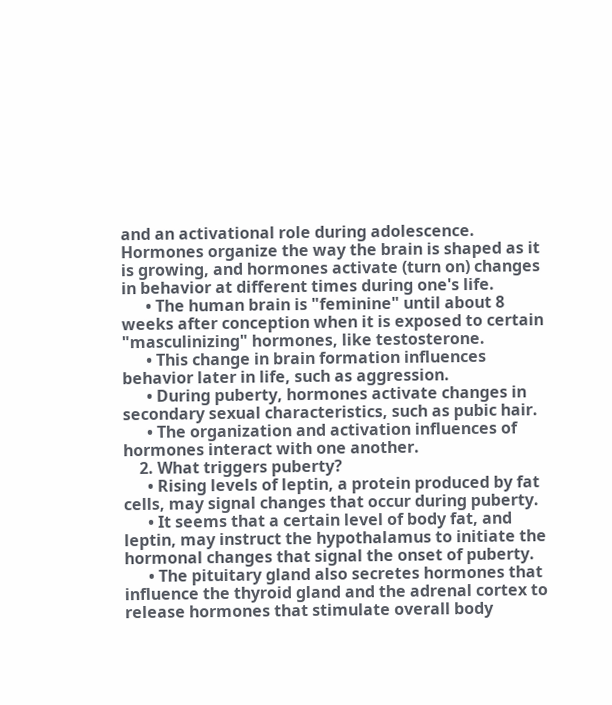and an activational role during adolescence. Hormones organize the way the brain is shaped as it is growing, and hormones activate (turn on) changes in behavior at different times during one's life.
      • The human brain is "feminine" until about 8 weeks after conception when it is exposed to certain "masculinizing" hormones, like testosterone.
      • This change in brain formation influences behavior later in life, such as aggression.
      • During puberty, hormones activate changes in secondary sexual characteristics, such as pubic hair.
      • The organization and activation influences of hormones interact with one another.
    2. What triggers puberty?
      • Rising levels of leptin, a protein produced by fat cells, may signal changes that occur during puberty.
      • It seems that a certain level of body fat, and leptin, may instruct the hypothalamus to initiate the hormonal changes that signal the onset of puberty.
      • The pituitary gland also secretes hormones that influence the thyroid gland and the adrenal cortex to release hormones that stimulate overall body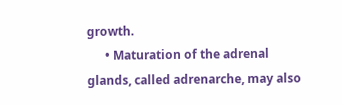growth.
      • Maturation of the adrenal glands, called adrenarche, may also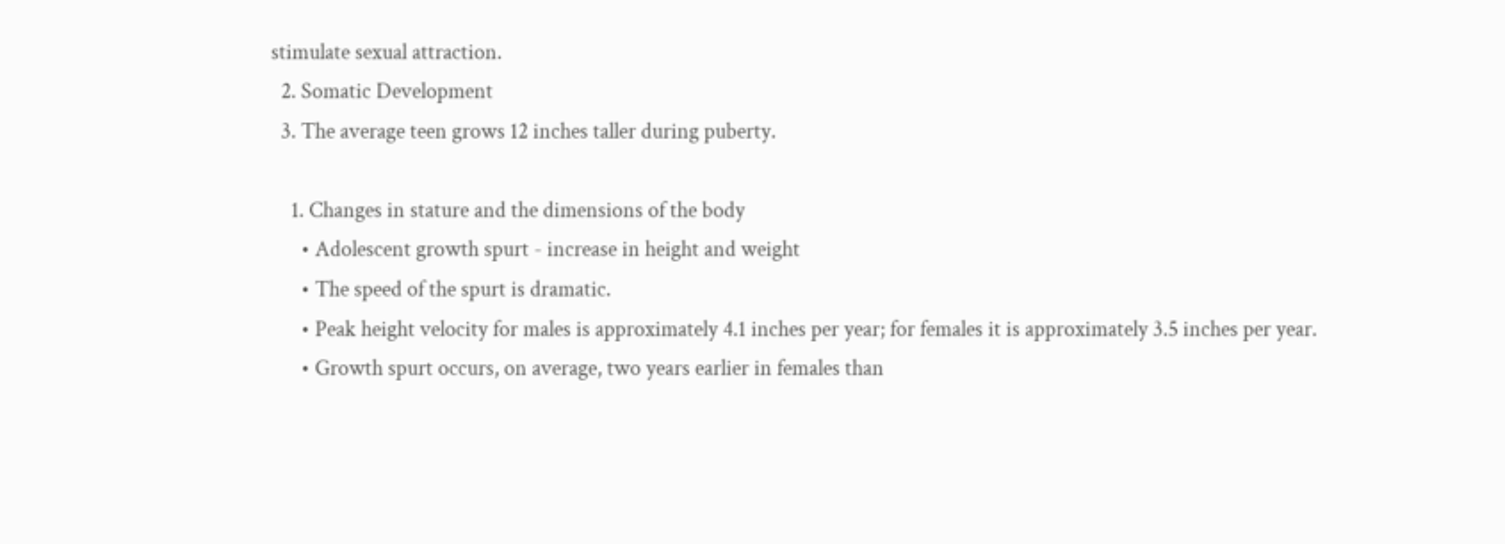stimulate sexual attraction.
  2. Somatic Development
  3. The average teen grows 12 inches taller during puberty.

    1. Changes in stature and the dimensions of the body
      • Adolescent growth spurt - increase in height and weight
      • The speed of the spurt is dramatic.
      • Peak height velocity for males is approximately 4.1 inches per year; for females it is approximately 3.5 inches per year.
      • Growth spurt occurs, on average, two years earlier in females than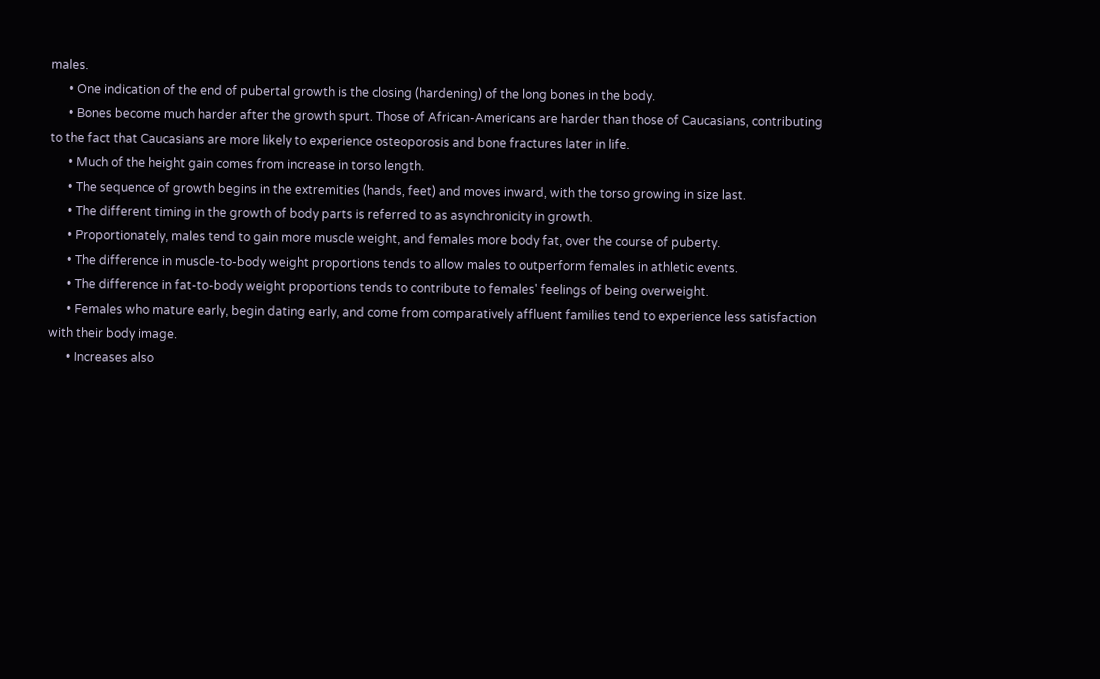males.
      • One indication of the end of pubertal growth is the closing (hardening) of the long bones in the body.
      • Bones become much harder after the growth spurt. Those of African-Americans are harder than those of Caucasians, contributing to the fact that Caucasians are more likely to experience osteoporosis and bone fractures later in life.
      • Much of the height gain comes from increase in torso length.
      • The sequence of growth begins in the extremities (hands, feet) and moves inward, with the torso growing in size last.
      • The different timing in the growth of body parts is referred to as asynchronicity in growth.
      • Proportionately, males tend to gain more muscle weight, and females more body fat, over the course of puberty.
      • The difference in muscle-to-body weight proportions tends to allow males to outperform females in athletic events.
      • The difference in fat-to-body weight proportions tends to contribute to females' feelings of being overweight.
      • Females who mature early, begin dating early, and come from comparatively affluent families tend to experience less satisfaction with their body image.
      • Increases also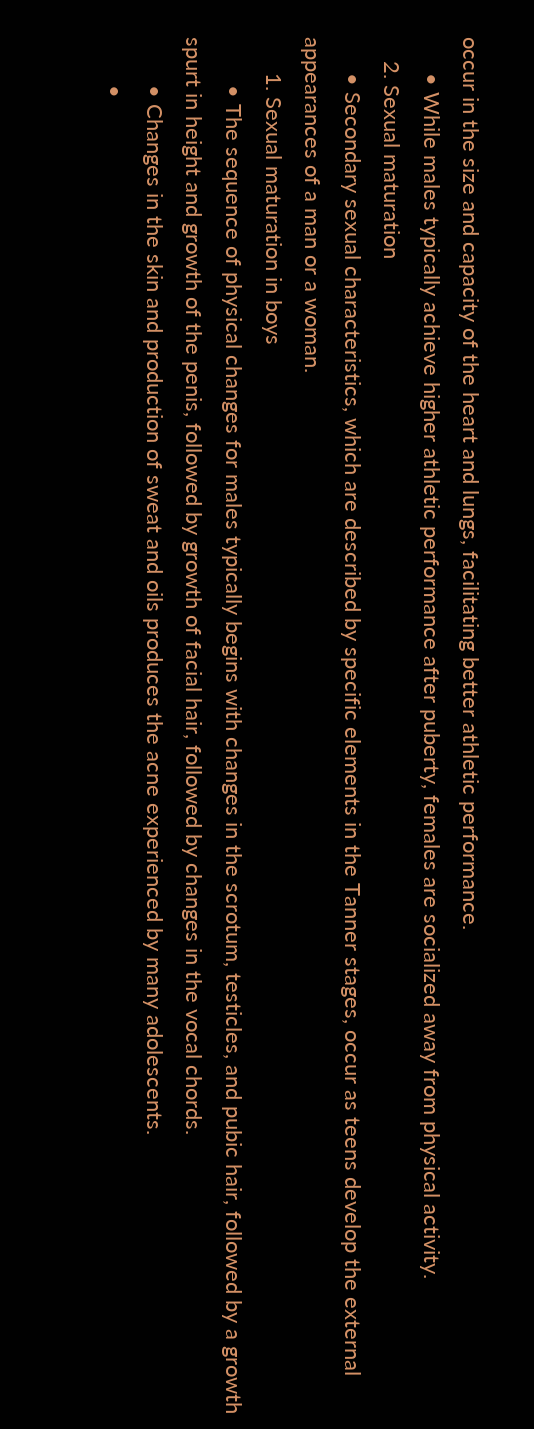occur in the size and capacity of the heart and lungs, facilitating better athletic performance.
      • While males typically achieve higher athletic performance after puberty, females are socialized away from physical activity.
    2. Sexual maturation
      • Secondary sexual characteristics, which are described by specific elements in the Tanner stages, occur as teens develop the external appearances of a man or a woman.
      1. Sexual maturation in boys
        • The sequence of physical changes for males typically begins with changes in the scrotum, testicles, and pubic hair, followed by a growth spurt in height and growth of the penis, followed by growth of facial hair, followed by changes in the vocal chords.
        • Changes in the skin and production of sweat and oils produces the acne experienced by many adolescents.
        •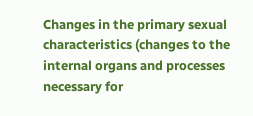Changes in the primary sexual characteristics (changes to the internal organs and processes necessary for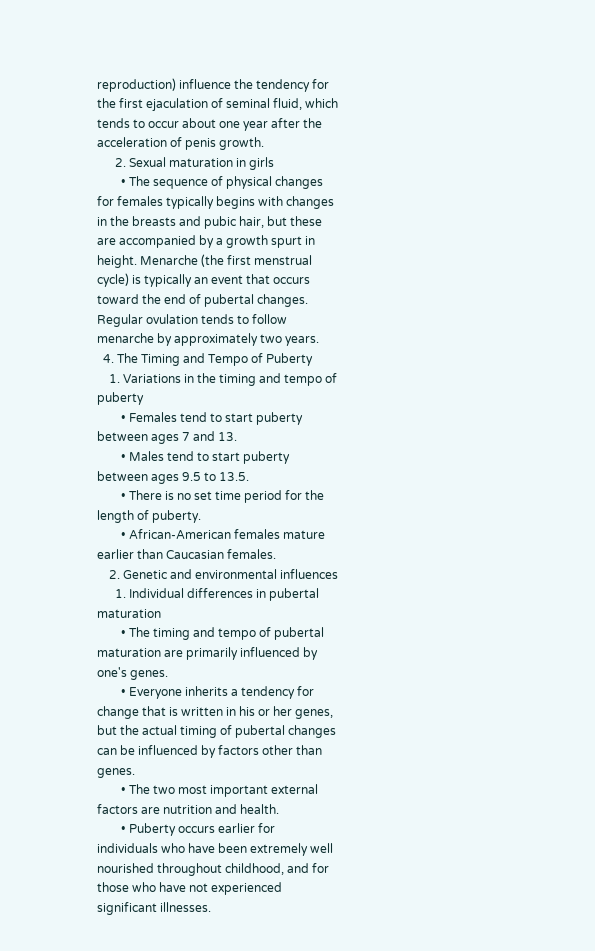reproduction) influence the tendency for the first ejaculation of seminal fluid, which tends to occur about one year after the acceleration of penis growth.
      2. Sexual maturation in girls
        • The sequence of physical changes for females typically begins with changes in the breasts and pubic hair, but these are accompanied by a growth spurt in height. Menarche (the first menstrual cycle) is typically an event that occurs toward the end of pubertal changes. Regular ovulation tends to follow menarche by approximately two years.
  4. The Timing and Tempo of Puberty
    1. Variations in the timing and tempo of puberty
        • Females tend to start puberty between ages 7 and 13.
        • Males tend to start puberty between ages 9.5 to 13.5.
        • There is no set time period for the length of puberty.
        • African-American females mature earlier than Caucasian females.
    2. Genetic and environmental influences
      1. Individual differences in pubertal maturation
        • The timing and tempo of pubertal maturation are primarily influenced by one's genes.
        • Everyone inherits a tendency for change that is written in his or her genes, but the actual timing of pubertal changes can be influenced by factors other than genes.
        • The two most important external factors are nutrition and health.
        • Puberty occurs earlier for individuals who have been extremely well nourished throughout childhood, and for those who have not experienced significant illnesses.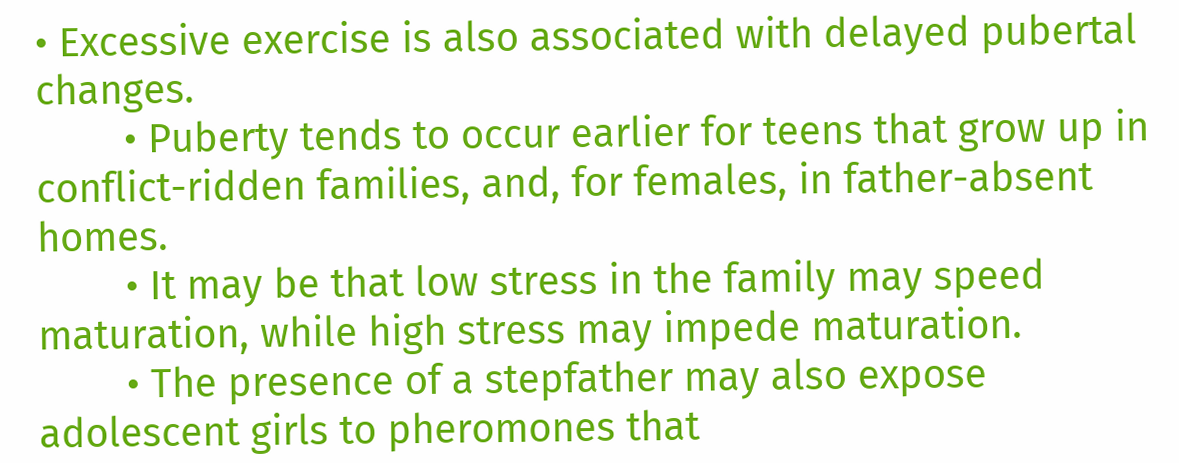• Excessive exercise is also associated with delayed pubertal changes.
        • Puberty tends to occur earlier for teens that grow up in conflict-ridden families, and, for females, in father-absent homes.
        • It may be that low stress in the family may speed maturation, while high stress may impede maturation.
        • The presence of a stepfather may also expose adolescent girls to pheromones that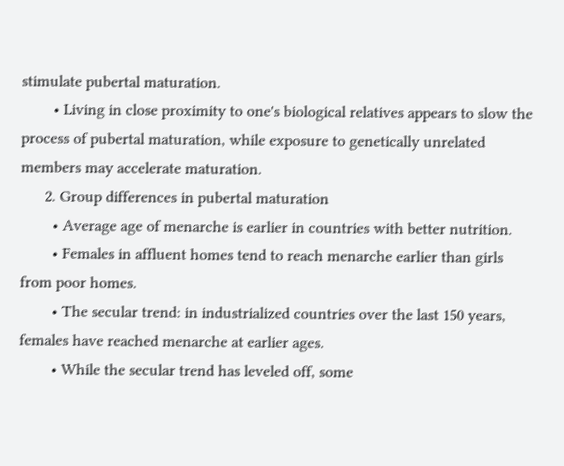stimulate pubertal maturation.
        • Living in close proximity to one's biological relatives appears to slow the process of pubertal maturation, while exposure to genetically unrelated members may accelerate maturation.
      2. Group differences in pubertal maturation
        • Average age of menarche is earlier in countries with better nutrition.
        • Females in affluent homes tend to reach menarche earlier than girls from poor homes.
        • The secular trend: in industrialized countries over the last 150 years, females have reached menarche at earlier ages.
        • While the secular trend has leveled off, some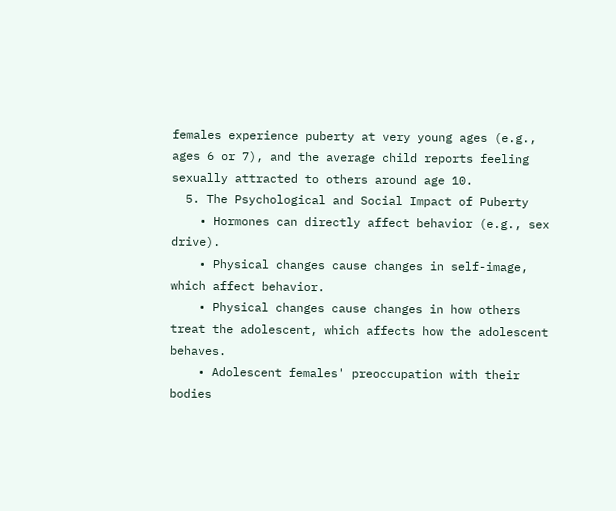females experience puberty at very young ages (e.g., ages 6 or 7), and the average child reports feeling sexually attracted to others around age 10.
  5. The Psychological and Social Impact of Puberty
    • Hormones can directly affect behavior (e.g., sex drive).
    • Physical changes cause changes in self-image, which affect behavior.
    • Physical changes cause changes in how others treat the adolescent, which affects how the adolescent behaves.
    • Adolescent females' preoccupation with their bodies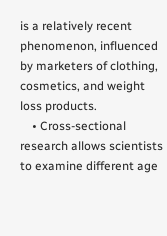is a relatively recent phenomenon, influenced by marketers of clothing, cosmetics, and weight loss products.
    • Cross-sectional research allows scientists to examine different age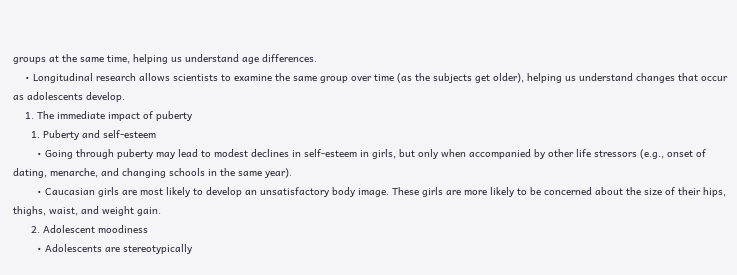groups at the same time, helping us understand age differences.
    • Longitudinal research allows scientists to examine the same group over time (as the subjects get older), helping us understand changes that occur as adolescents develop.
    1. The immediate impact of puberty
      1. Puberty and self-esteem
        • Going through puberty may lead to modest declines in self-esteem in girls, but only when accompanied by other life stressors (e.g., onset of dating, menarche, and changing schools in the same year).
        • Caucasian girls are most likely to develop an unsatisfactory body image. These girls are more likely to be concerned about the size of their hips, thighs, waist, and weight gain.
      2. Adolescent moodiness
        • Adolescents are stereotypically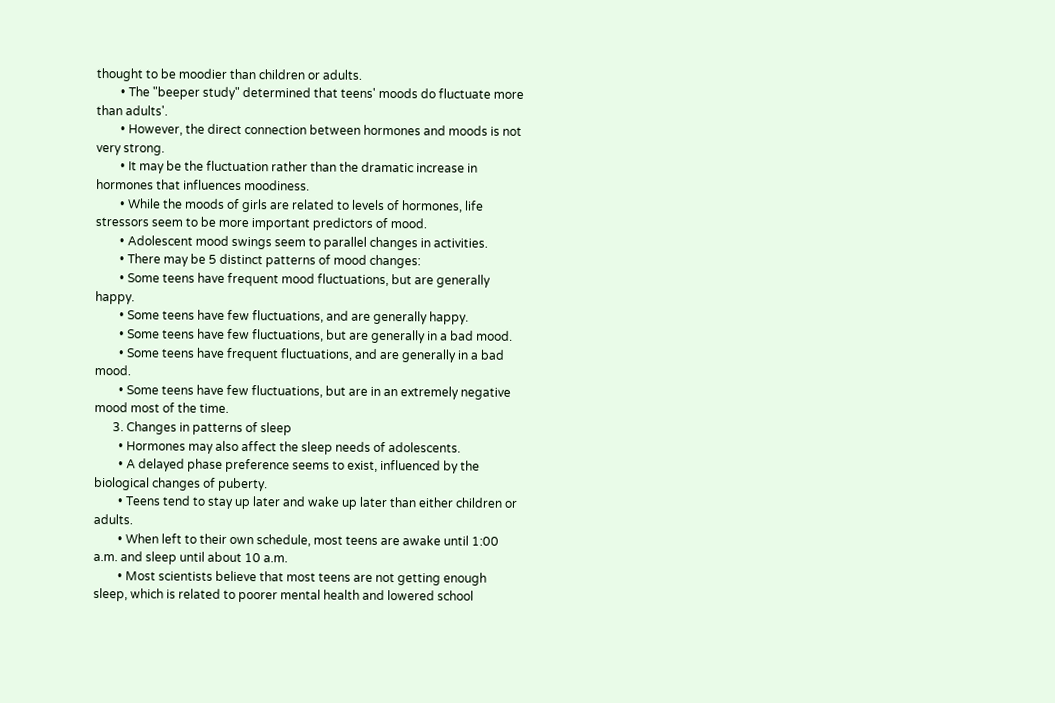thought to be moodier than children or adults.
        • The "beeper study" determined that teens' moods do fluctuate more than adults'.
        • However, the direct connection between hormones and moods is not very strong.
        • It may be the fluctuation rather than the dramatic increase in hormones that influences moodiness.
        • While the moods of girls are related to levels of hormones, life stressors seem to be more important predictors of mood.
        • Adolescent mood swings seem to parallel changes in activities.
        • There may be 5 distinct patterns of mood changes:
        • Some teens have frequent mood fluctuations, but are generally happy.
        • Some teens have few fluctuations, and are generally happy.
        • Some teens have few fluctuations, but are generally in a bad mood.
        • Some teens have frequent fluctuations, and are generally in a bad mood.
        • Some teens have few fluctuations, but are in an extremely negative mood most of the time.
      3. Changes in patterns of sleep
        • Hormones may also affect the sleep needs of adolescents.
        • A delayed phase preference seems to exist, influenced by the biological changes of puberty.
        • Teens tend to stay up later and wake up later than either children or adults.
        • When left to their own schedule, most teens are awake until 1:00 a.m. and sleep until about 10 a.m.
        • Most scientists believe that most teens are not getting enough sleep, which is related to poorer mental health and lowered school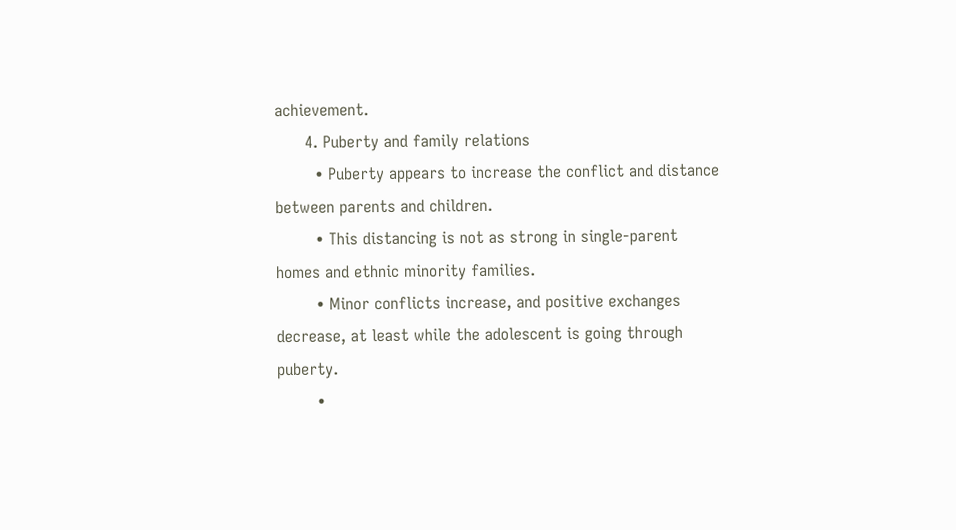achievement.
      4. Puberty and family relations
        • Puberty appears to increase the conflict and distance between parents and children.
        • This distancing is not as strong in single-parent homes and ethnic minority families.
        • Minor conflicts increase, and positive exchanges decrease, at least while the adolescent is going through puberty.
        •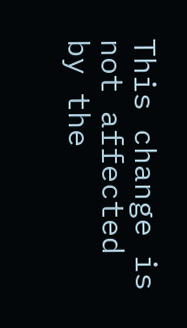This change is not affected by the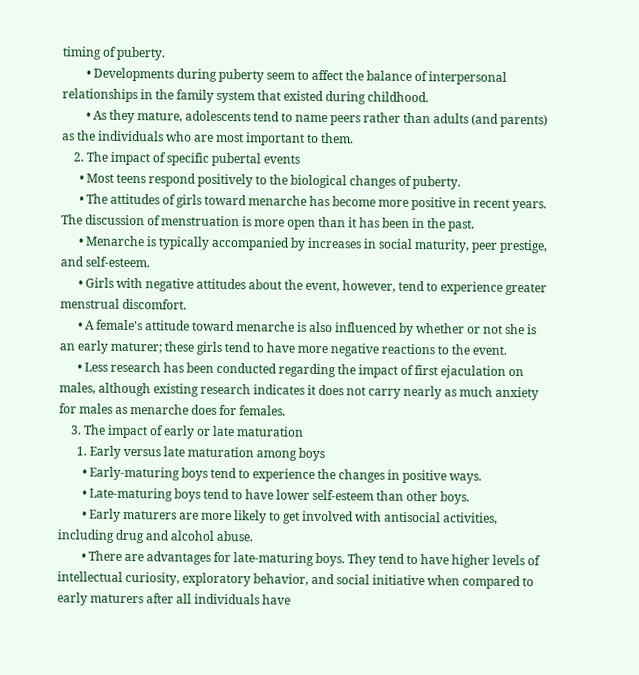timing of puberty.
        • Developments during puberty seem to affect the balance of interpersonal relationships in the family system that existed during childhood.
        • As they mature, adolescents tend to name peers rather than adults (and parents) as the individuals who are most important to them.
    2. The impact of specific pubertal events
      • Most teens respond positively to the biological changes of puberty.
      • The attitudes of girls toward menarche has become more positive in recent years. The discussion of menstruation is more open than it has been in the past.
      • Menarche is typically accompanied by increases in social maturity, peer prestige, and self-esteem.
      • Girls with negative attitudes about the event, however, tend to experience greater menstrual discomfort.
      • A female's attitude toward menarche is also influenced by whether or not she is an early maturer; these girls tend to have more negative reactions to the event.
      • Less research has been conducted regarding the impact of first ejaculation on males, although existing research indicates it does not carry nearly as much anxiety for males as menarche does for females.
    3. The impact of early or late maturation
      1. Early versus late maturation among boys
        • Early-maturing boys tend to experience the changes in positive ways.
        • Late-maturing boys tend to have lower self-esteem than other boys.
        • Early maturers are more likely to get involved with antisocial activities, including drug and alcohol abuse.
        • There are advantages for late-maturing boys. They tend to have higher levels of intellectual curiosity, exploratory behavior, and social initiative when compared to early maturers after all individuals have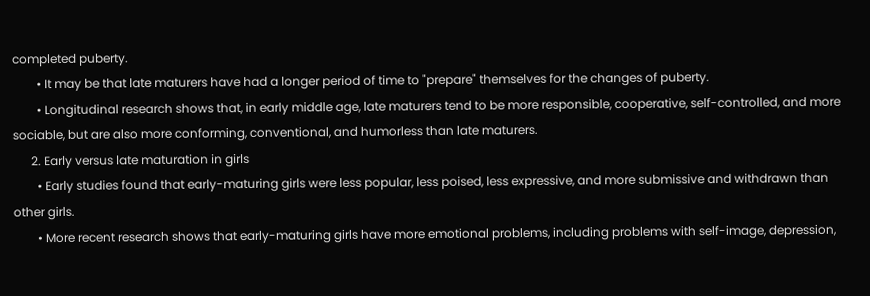completed puberty.
        • It may be that late maturers have had a longer period of time to "prepare" themselves for the changes of puberty.
        • Longitudinal research shows that, in early middle age, late maturers tend to be more responsible, cooperative, self-controlled, and more sociable, but are also more conforming, conventional, and humorless than late maturers.
      2. Early versus late maturation in girls
        • Early studies found that early-maturing girls were less popular, less poised, less expressive, and more submissive and withdrawn than other girls.
        • More recent research shows that early-maturing girls have more emotional problems, including problems with self-image, depression,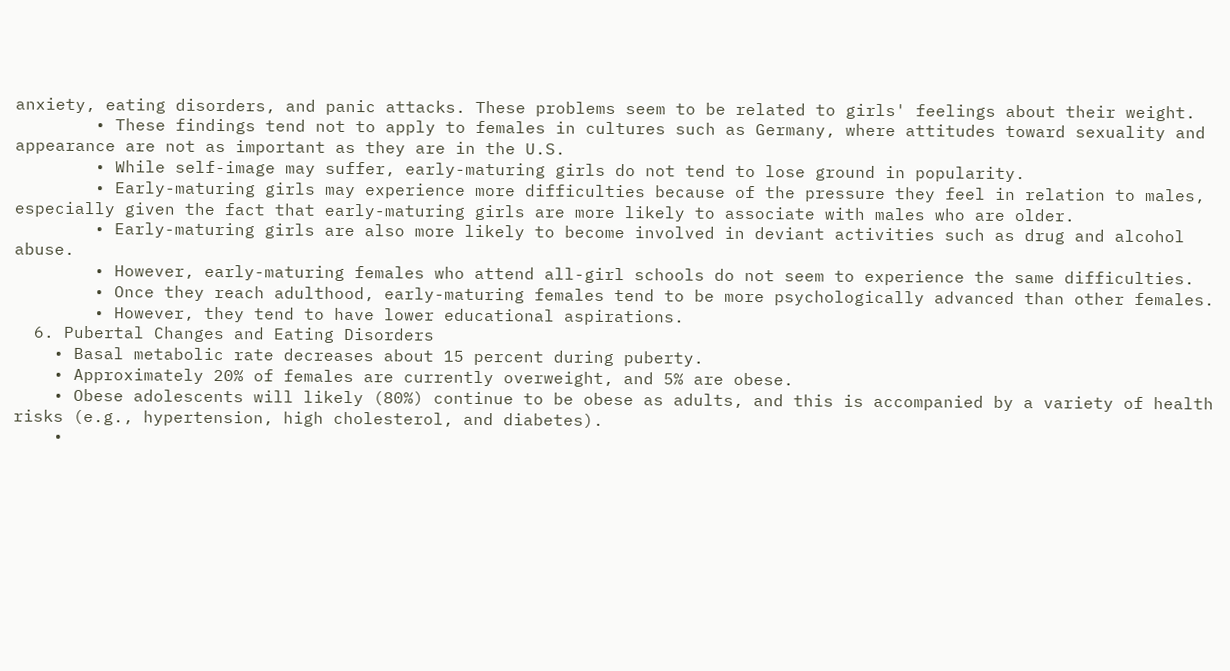anxiety, eating disorders, and panic attacks. These problems seem to be related to girls' feelings about their weight.
        • These findings tend not to apply to females in cultures such as Germany, where attitudes toward sexuality and appearance are not as important as they are in the U.S.
        • While self-image may suffer, early-maturing girls do not tend to lose ground in popularity.
        • Early-maturing girls may experience more difficulties because of the pressure they feel in relation to males, especially given the fact that early-maturing girls are more likely to associate with males who are older.
        • Early-maturing girls are also more likely to become involved in deviant activities such as drug and alcohol abuse.
        • However, early-maturing females who attend all-girl schools do not seem to experience the same difficulties.
        • Once they reach adulthood, early-maturing females tend to be more psychologically advanced than other females.
        • However, they tend to have lower educational aspirations.
  6. Pubertal Changes and Eating Disorders
    • Basal metabolic rate decreases about 15 percent during puberty.
    • Approximately 20% of females are currently overweight, and 5% are obese.
    • Obese adolescents will likely (80%) continue to be obese as adults, and this is accompanied by a variety of health risks (e.g., hypertension, high cholesterol, and diabetes).
    •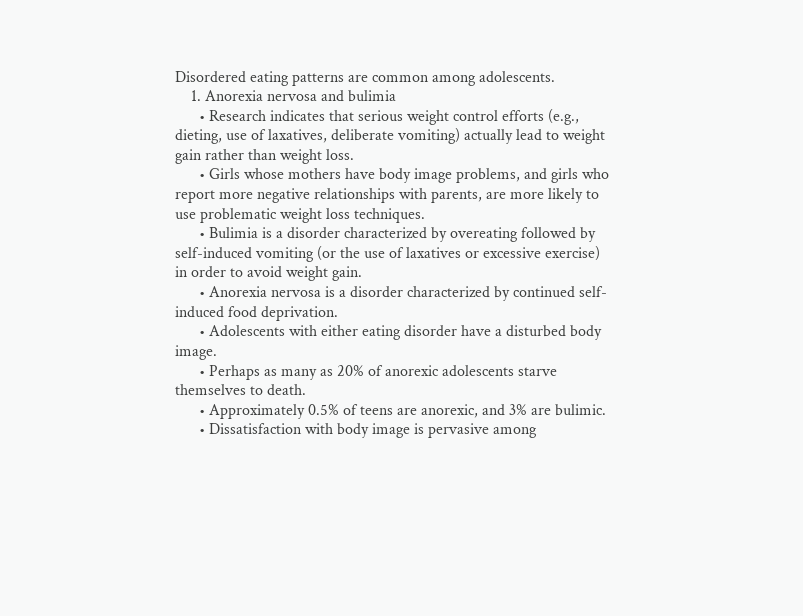Disordered eating patterns are common among adolescents.
    1. Anorexia nervosa and bulimia
      • Research indicates that serious weight control efforts (e.g., dieting, use of laxatives, deliberate vomiting) actually lead to weight gain rather than weight loss.
      • Girls whose mothers have body image problems, and girls who report more negative relationships with parents, are more likely to use problematic weight loss techniques.
      • Bulimia is a disorder characterized by overeating followed by self-induced vomiting (or the use of laxatives or excessive exercise) in order to avoid weight gain.
      • Anorexia nervosa is a disorder characterized by continued self-induced food deprivation.
      • Adolescents with either eating disorder have a disturbed body image.
      • Perhaps as many as 20% of anorexic adolescents starve themselves to death.
      • Approximately 0.5% of teens are anorexic, and 3% are bulimic.
      • Dissatisfaction with body image is pervasive among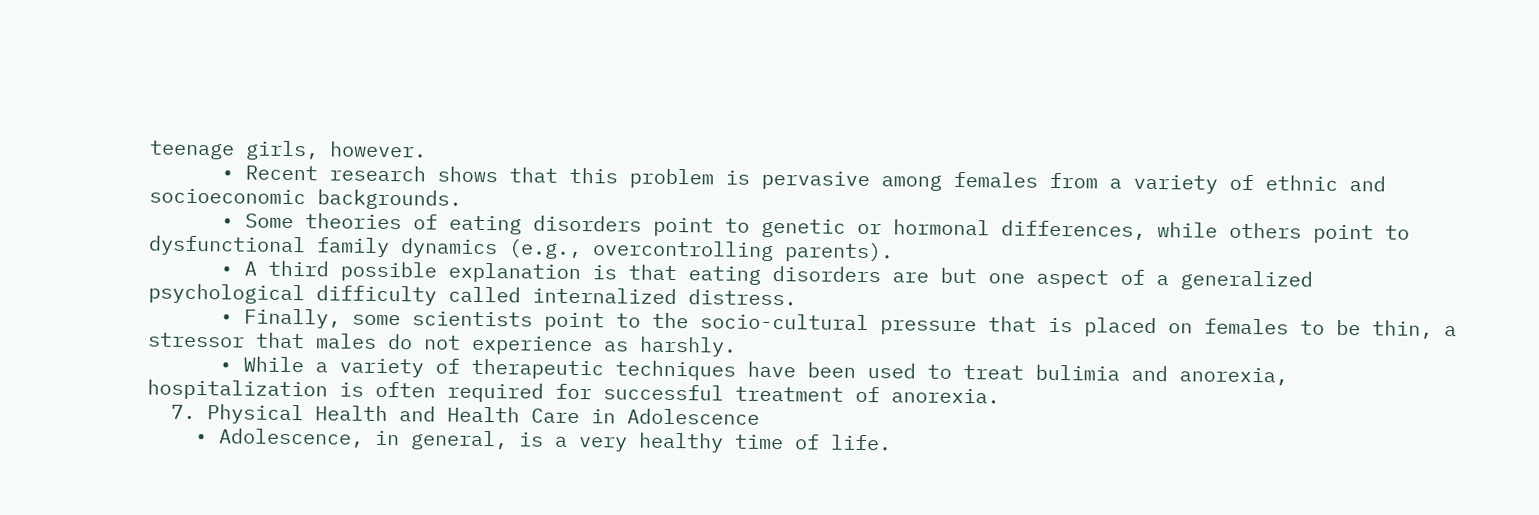teenage girls, however.
      • Recent research shows that this problem is pervasive among females from a variety of ethnic and socioeconomic backgrounds.
      • Some theories of eating disorders point to genetic or hormonal differences, while others point to dysfunctional family dynamics (e.g., overcontrolling parents).
      • A third possible explanation is that eating disorders are but one aspect of a generalized psychological difficulty called internalized distress.
      • Finally, some scientists point to the socio-cultural pressure that is placed on females to be thin, a stressor that males do not experience as harshly.
      • While a variety of therapeutic techniques have been used to treat bulimia and anorexia, hospitalization is often required for successful treatment of anorexia.
  7. Physical Health and Health Care in Adolescence
    • Adolescence, in general, is a very healthy time of life.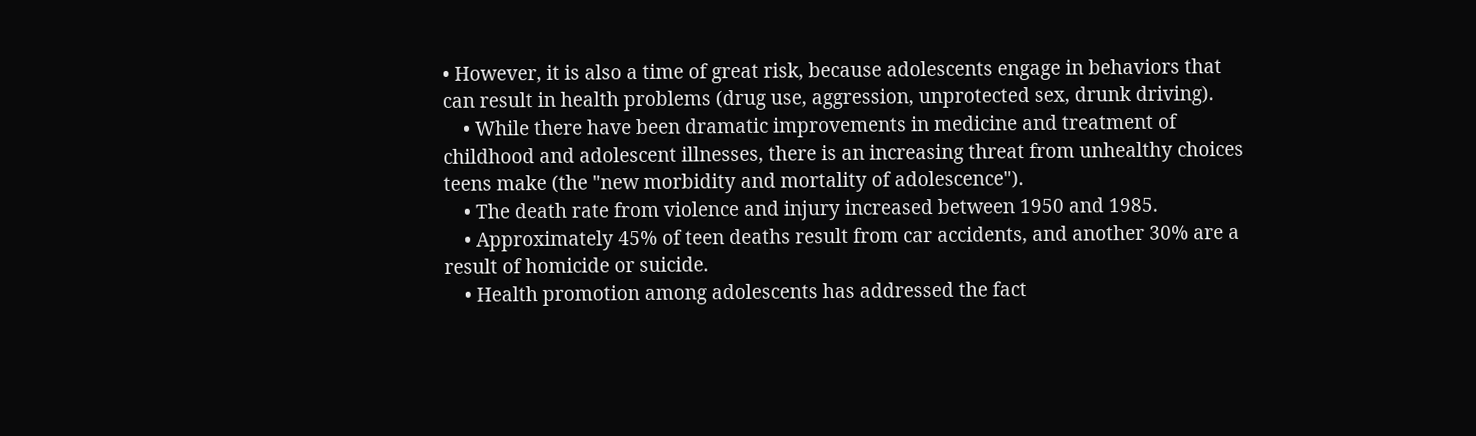• However, it is also a time of great risk, because adolescents engage in behaviors that can result in health problems (drug use, aggression, unprotected sex, drunk driving).
    • While there have been dramatic improvements in medicine and treatment of childhood and adolescent illnesses, there is an increasing threat from unhealthy choices teens make (the "new morbidity and mortality of adolescence").
    • The death rate from violence and injury increased between 1950 and 1985.
    • Approximately 45% of teen deaths result from car accidents, and another 30% are a result of homicide or suicide.
    • Health promotion among adolescents has addressed the fact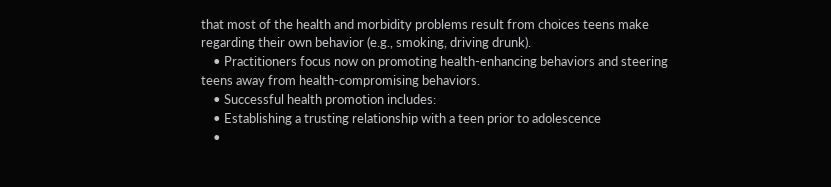that most of the health and morbidity problems result from choices teens make regarding their own behavior (e.g., smoking, driving drunk).
    • Practitioners focus now on promoting health-enhancing behaviors and steering teens away from health-compromising behaviors.
    • Successful health promotion includes:
    • Establishing a trusting relationship with a teen prior to adolescence
    •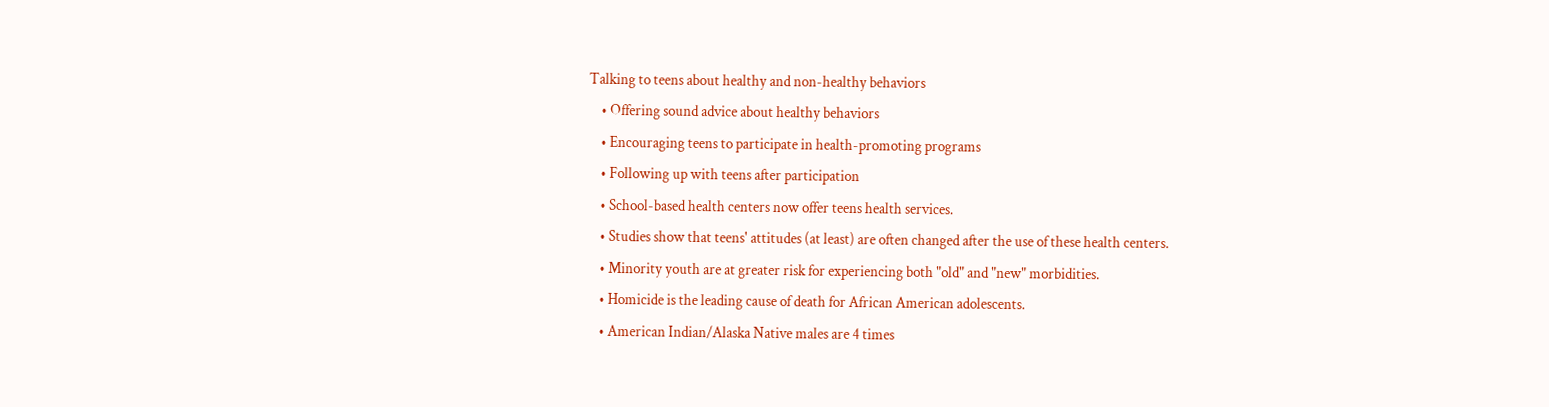Talking to teens about healthy and non-healthy behaviors
    • Offering sound advice about healthy behaviors
    • Encouraging teens to participate in health-promoting programs
    • Following up with teens after participation
    • School-based health centers now offer teens health services.
    • Studies show that teens' attitudes (at least) are often changed after the use of these health centers.
    • Minority youth are at greater risk for experiencing both "old" and "new" morbidities.
    • Homicide is the leading cause of death for African American adolescents.
    • American Indian/Alaska Native males are 4 times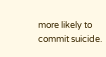more likely to commit suicide.